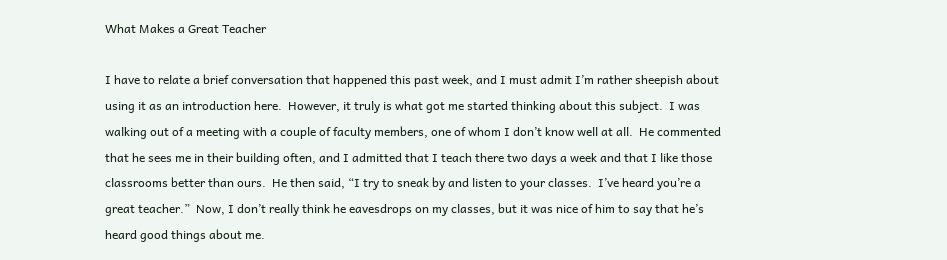What Makes a Great Teacher

I have to relate a brief conversation that happened this past week, and I must admit I’m rather sheepish about using it as an introduction here.  However, it truly is what got me started thinking about this subject.  I was walking out of a meeting with a couple of faculty members, one of whom I don’t know well at all.  He commented that he sees me in their building often, and I admitted that I teach there two days a week and that I like those classrooms better than ours.  He then said, “I try to sneak by and listen to your classes.  I’ve heard you’re a great teacher.”  Now, I don’t really think he eavesdrops on my classes, but it was nice of him to say that he’s heard good things about me.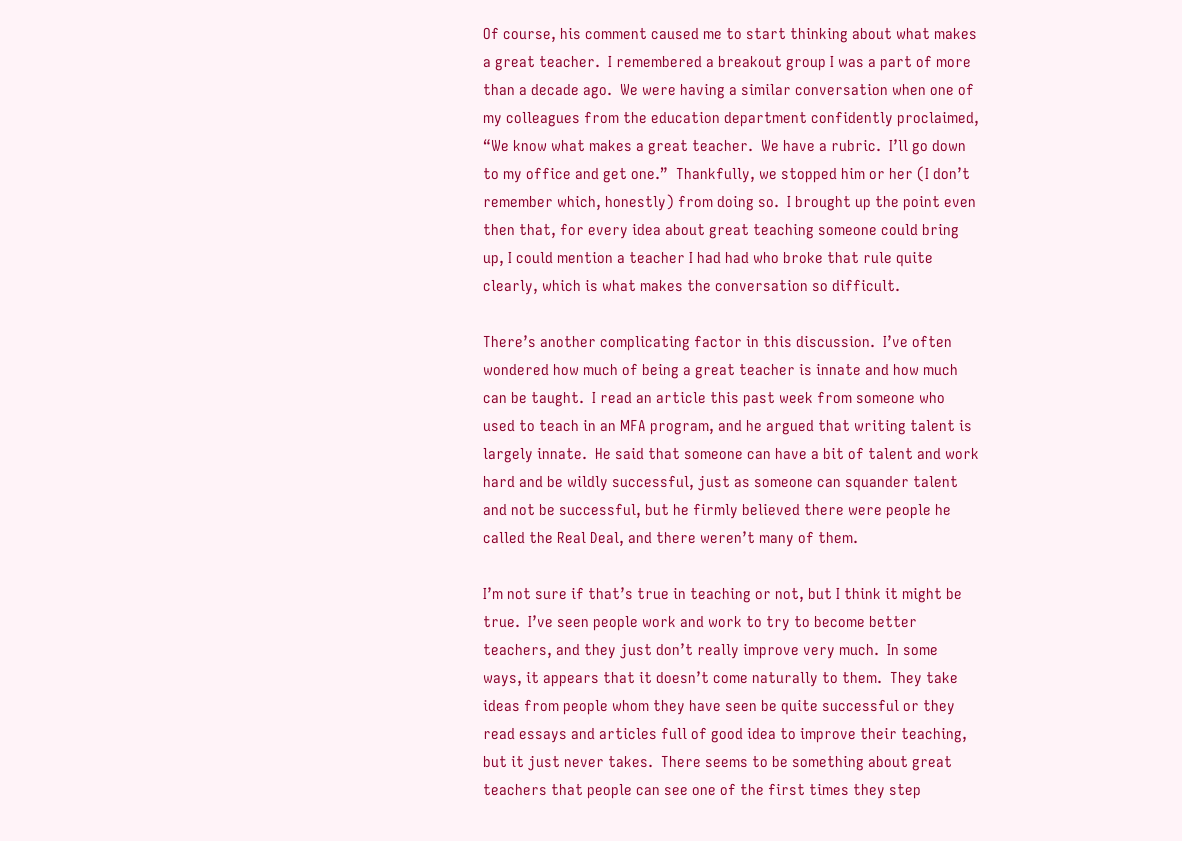Of course, his comment caused me to start thinking about what makes a great teacher.  I remembered a breakout group I was a part of more than a decade ago.  We were having a similar conversation when one of my colleagues from the education department confidently proclaimed, “We know what makes a great teacher.  We have a rubric.  I’ll go down to my office and get one.”  Thankfully, we stopped him or her (I don’t remember which, honestly) from doing so.  I brought up the point even then that, for every idea about great teaching someone could bring up, I could mention a teacher I had had who broke that rule quite clearly, which is what makes the conversation so difficult.

There’s another complicating factor in this discussion.  I’ve often wondered how much of being a great teacher is innate and how much can be taught.  I read an article this past week from someone who used to teach in an MFA program, and he argued that writing talent is largely innate.  He said that someone can have a bit of talent and work hard and be wildly successful, just as someone can squander talent and not be successful, but he firmly believed there were people he called the Real Deal, and there weren’t many of them.

I’m not sure if that’s true in teaching or not, but I think it might be true.  I’ve seen people work and work to try to become better teachers, and they just don’t really improve very much.  In some ways, it appears that it doesn’t come naturally to them.  They take ideas from people whom they have seen be quite successful or they read essays and articles full of good idea to improve their teaching, but it just never takes.  There seems to be something about great teachers that people can see one of the first times they step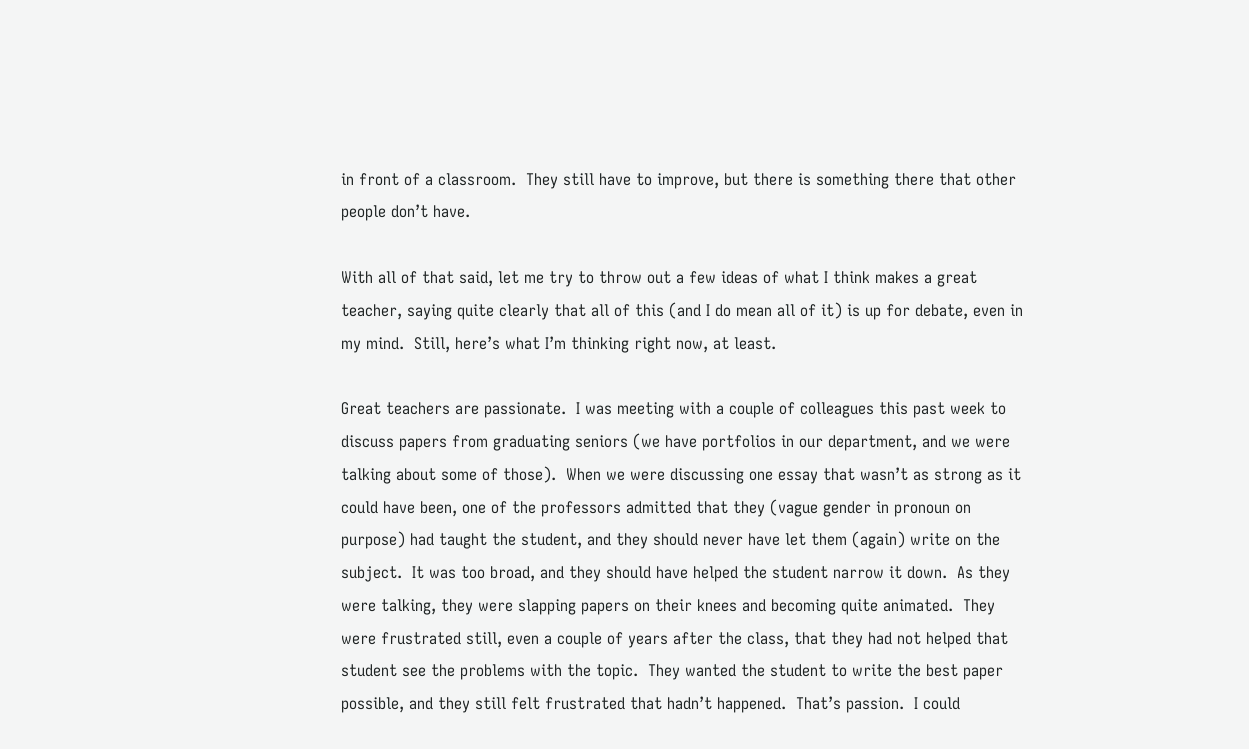in front of a classroom.  They still have to improve, but there is something there that other people don’t have.

With all of that said, let me try to throw out a few ideas of what I think makes a great teacher, saying quite clearly that all of this (and I do mean all of it) is up for debate, even in my mind.  Still, here’s what I’m thinking right now, at least.

Great teachers are passionate.  I was meeting with a couple of colleagues this past week to discuss papers from graduating seniors (we have portfolios in our department, and we were talking about some of those).  When we were discussing one essay that wasn’t as strong as it could have been, one of the professors admitted that they (vague gender in pronoun on purpose) had taught the student, and they should never have let them (again) write on the subject.  It was too broad, and they should have helped the student narrow it down.  As they were talking, they were slapping papers on their knees and becoming quite animated.  They were frustrated still, even a couple of years after the class, that they had not helped that student see the problems with the topic.  They wanted the student to write the best paper possible, and they still felt frustrated that hadn’t happened.  That’s passion.  I could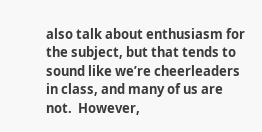also talk about enthusiasm for the subject, but that tends to sound like we’re cheerleaders in class, and many of us are not.  However,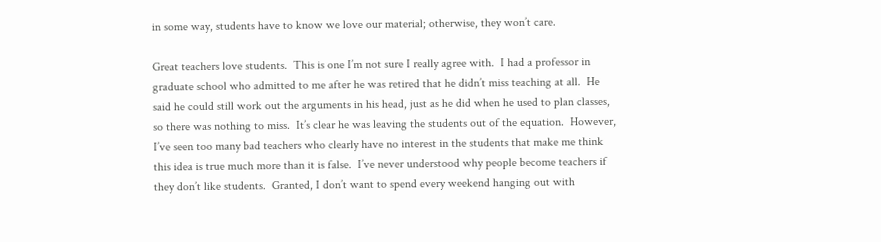in some way, students have to know we love our material; otherwise, they won’t care.

Great teachers love students.  This is one I’m not sure I really agree with.  I had a professor in graduate school who admitted to me after he was retired that he didn’t miss teaching at all.  He said he could still work out the arguments in his head, just as he did when he used to plan classes, so there was nothing to miss.  It’s clear he was leaving the students out of the equation.  However, I’ve seen too many bad teachers who clearly have no interest in the students that make me think this idea is true much more than it is false.  I’ve never understood why people become teachers if they don’t like students.  Granted, I don’t want to spend every weekend hanging out with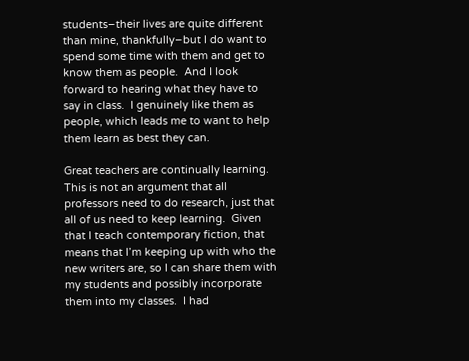students–their lives are quite different than mine, thankfully–but I do want to spend some time with them and get to know them as people.  And I look forward to hearing what they have to say in class.  I genuinely like them as people, which leads me to want to help them learn as best they can.

Great teachers are continually learning.  This is not an argument that all professors need to do research, just that all of us need to keep learning.  Given that I teach contemporary fiction, that means that I’m keeping up with who the new writers are, so I can share them with my students and possibly incorporate them into my classes.  I had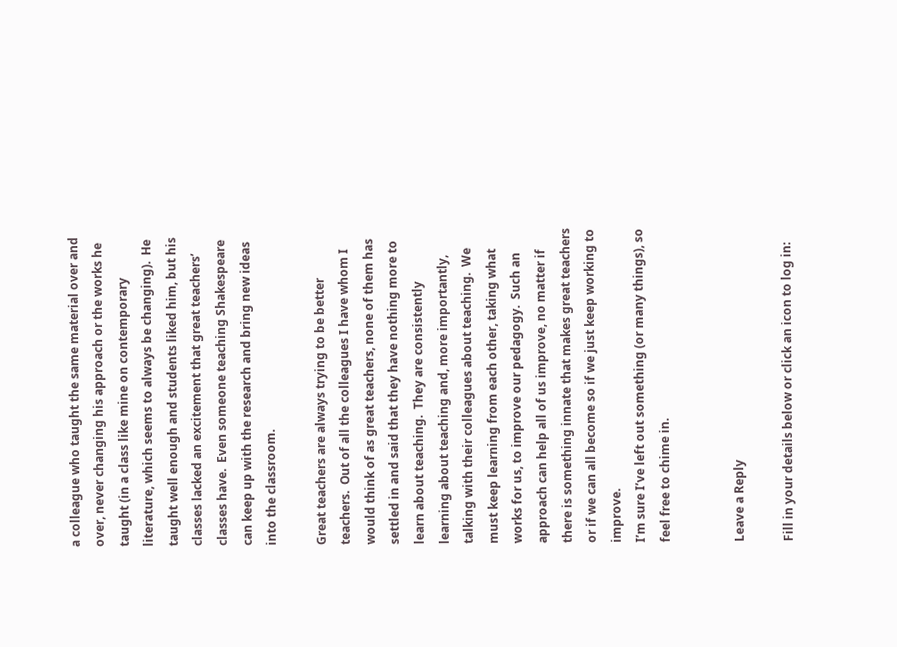a colleague who taught the same material over and over, never changing his approach or the works he taught (in a class like mine on contemporary literature, which seems to always be changing).  He taught well enough and students liked him, but his classes lacked an excitement that great teachers’ classes have.  Even someone teaching Shakespeare can keep up with the research and bring new ideas into the classroom.

Great teachers are always trying to be better teachers.  Out of all the colleagues I have whom I would think of as great teachers, none of them has settled in and said that they have nothing more to learn about teaching.  They are consistently learning about teaching and, more importantly, talking with their colleagues about teaching.  We must keep learning from each other, taking what works for us, to improve our pedagogy.  Such an approach can help all of us improve, no matter if there is something innate that makes great teachers or if we can all become so if we just keep working to improve.
I’m sure I’ve left out something (or many things), so feel free to chime in.


Leave a Reply

Fill in your details below or click an icon to log in: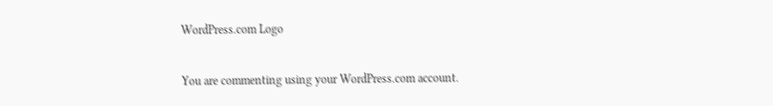WordPress.com Logo

You are commenting using your WordPress.com account.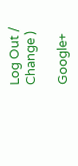Log Out /  Change )

Google+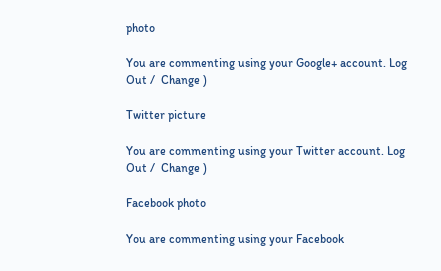photo

You are commenting using your Google+ account. Log Out /  Change )

Twitter picture

You are commenting using your Twitter account. Log Out /  Change )

Facebook photo

You are commenting using your Facebook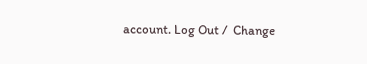account. Log Out /  Change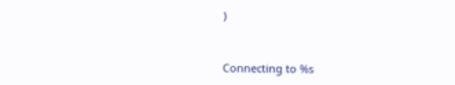)


Connecting to %s